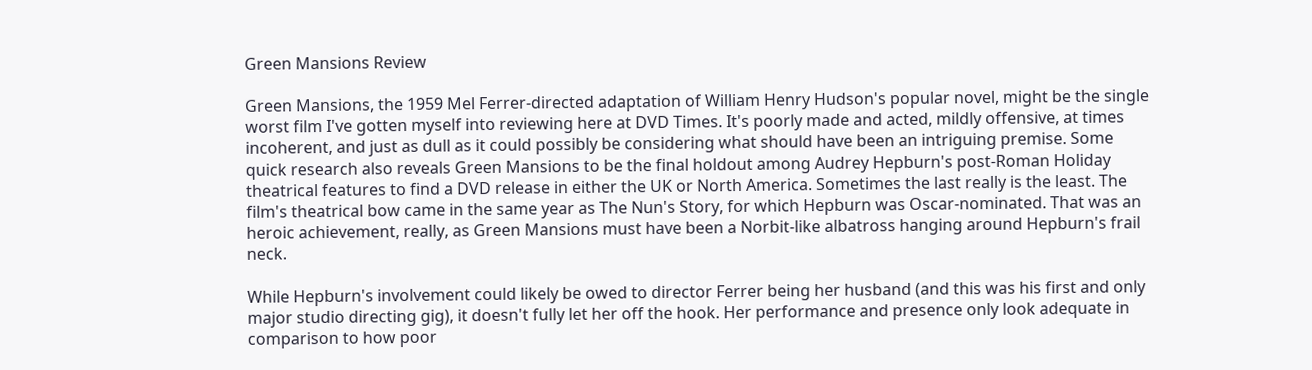Green Mansions Review

Green Mansions, the 1959 Mel Ferrer-directed adaptation of William Henry Hudson's popular novel, might be the single worst film I've gotten myself into reviewing here at DVD Times. It's poorly made and acted, mildly offensive, at times incoherent, and just as dull as it could possibly be considering what should have been an intriguing premise. Some quick research also reveals Green Mansions to be the final holdout among Audrey Hepburn's post-Roman Holiday theatrical features to find a DVD release in either the UK or North America. Sometimes the last really is the least. The film's theatrical bow came in the same year as The Nun's Story, for which Hepburn was Oscar-nominated. That was an heroic achievement, really, as Green Mansions must have been a Norbit-like albatross hanging around Hepburn's frail neck.

While Hepburn's involvement could likely be owed to director Ferrer being her husband (and this was his first and only major studio directing gig), it doesn't fully let her off the hook. Her performance and presence only look adequate in comparison to how poor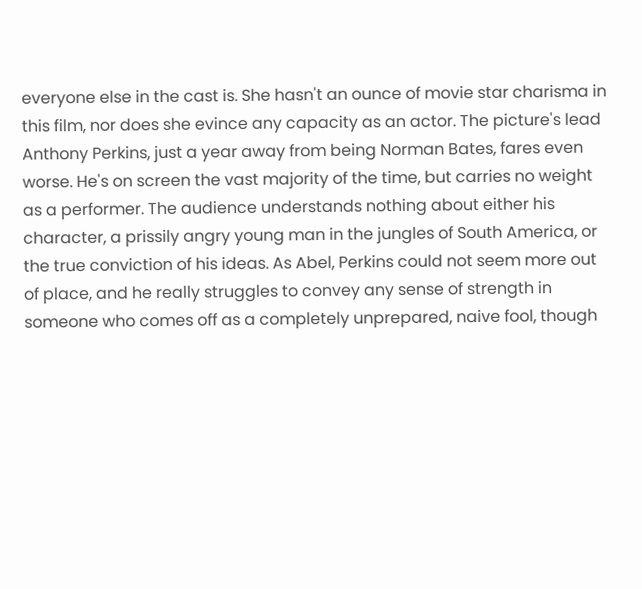everyone else in the cast is. She hasn't an ounce of movie star charisma in this film, nor does she evince any capacity as an actor. The picture's lead Anthony Perkins, just a year away from being Norman Bates, fares even worse. He's on screen the vast majority of the time, but carries no weight as a performer. The audience understands nothing about either his character, a prissily angry young man in the jungles of South America, or the true conviction of his ideas. As Abel, Perkins could not seem more out of place, and he really struggles to convey any sense of strength in someone who comes off as a completely unprepared, naive fool, though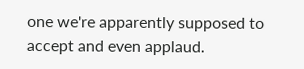one we're apparently supposed to accept and even applaud.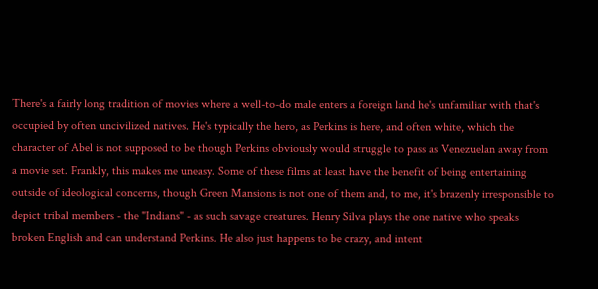There's a fairly long tradition of movies where a well-to-do male enters a foreign land he's unfamiliar with that's occupied by often uncivilized natives. He's typically the hero, as Perkins is here, and often white, which the character of Abel is not supposed to be though Perkins obviously would struggle to pass as Venezuelan away from a movie set. Frankly, this makes me uneasy. Some of these films at least have the benefit of being entertaining outside of ideological concerns, though Green Mansions is not one of them and, to me, it's brazenly irresponsible to depict tribal members - the "Indians" - as such savage creatures. Henry Silva plays the one native who speaks broken English and can understand Perkins. He also just happens to be crazy, and intent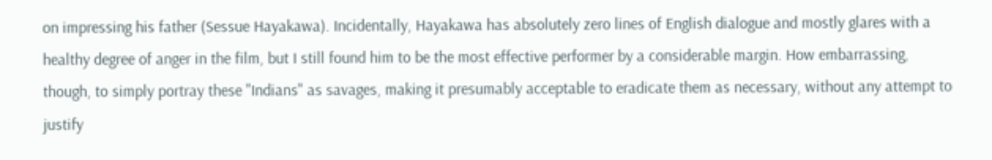on impressing his father (Sessue Hayakawa). Incidentally, Hayakawa has absolutely zero lines of English dialogue and mostly glares with a healthy degree of anger in the film, but I still found him to be the most effective performer by a considerable margin. How embarrassing, though, to simply portray these "Indians" as savages, making it presumably acceptable to eradicate them as necessary, without any attempt to justify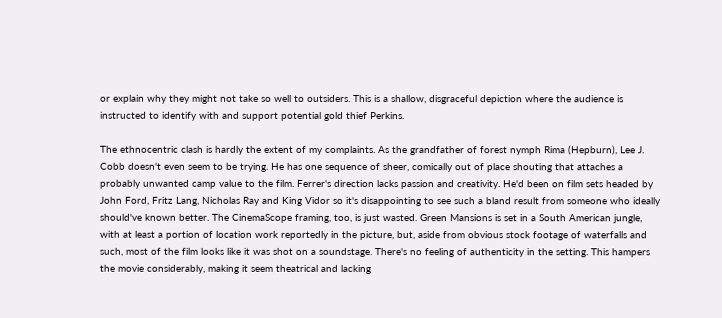or explain why they might not take so well to outsiders. This is a shallow, disgraceful depiction where the audience is instructed to identify with and support potential gold thief Perkins.

The ethnocentric clash is hardly the extent of my complaints. As the grandfather of forest nymph Rima (Hepburn), Lee J. Cobb doesn't even seem to be trying. He has one sequence of sheer, comically out of place shouting that attaches a probably unwanted camp value to the film. Ferrer's direction lacks passion and creativity. He'd been on film sets headed by John Ford, Fritz Lang, Nicholas Ray and King Vidor so it's disappointing to see such a bland result from someone who ideally should've known better. The CinemaScope framing, too, is just wasted. Green Mansions is set in a South American jungle, with at least a portion of location work reportedly in the picture, but, aside from obvious stock footage of waterfalls and such, most of the film looks like it was shot on a soundstage. There's no feeling of authenticity in the setting. This hampers the movie considerably, making it seem theatrical and lacking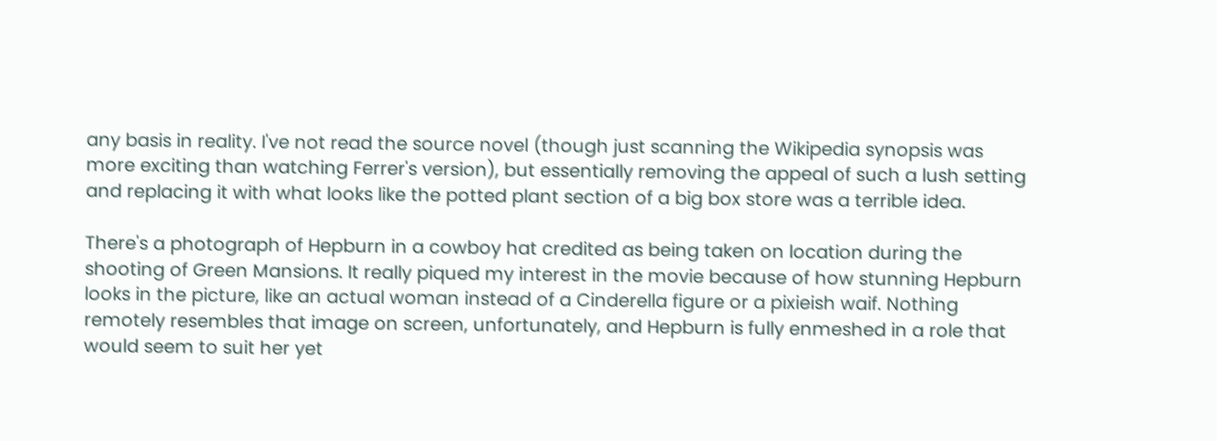any basis in reality. I've not read the source novel (though just scanning the Wikipedia synopsis was more exciting than watching Ferrer's version), but essentially removing the appeal of such a lush setting and replacing it with what looks like the potted plant section of a big box store was a terrible idea.

There's a photograph of Hepburn in a cowboy hat credited as being taken on location during the shooting of Green Mansions. It really piqued my interest in the movie because of how stunning Hepburn looks in the picture, like an actual woman instead of a Cinderella figure or a pixieish waif. Nothing remotely resembles that image on screen, unfortunately, and Hepburn is fully enmeshed in a role that would seem to suit her yet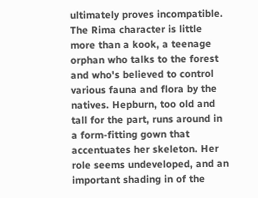ultimately proves incompatible. The Rima character is little more than a kook, a teenage orphan who talks to the forest and who's believed to control various fauna and flora by the natives. Hepburn, too old and tall for the part, runs around in a form-fitting gown that accentuates her skeleton. Her role seems undeveloped, and an important shading in of the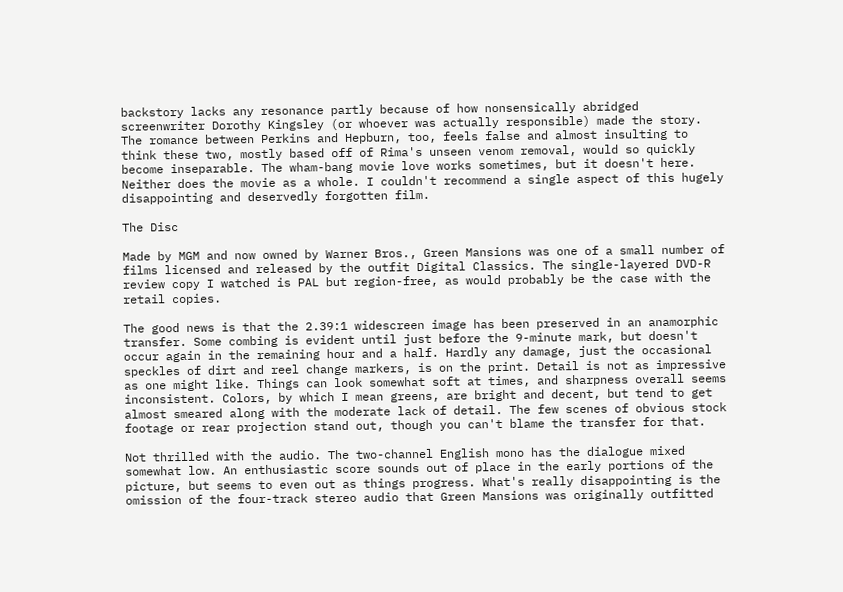backstory lacks any resonance partly because of how nonsensically abridged screenwriter Dorothy Kingsley (or whoever was actually responsible) made the story. The romance between Perkins and Hepburn, too, feels false and almost insulting to think these two, mostly based off of Rima's unseen venom removal, would so quickly become inseparable. The wham-bang movie love works sometimes, but it doesn't here. Neither does the movie as a whole. I couldn't recommend a single aspect of this hugely disappointing and deservedly forgotten film.

The Disc

Made by MGM and now owned by Warner Bros., Green Mansions was one of a small number of films licensed and released by the outfit Digital Classics. The single-layered DVD-R review copy I watched is PAL but region-free, as would probably be the case with the retail copies.

The good news is that the 2.39:1 widescreen image has been preserved in an anamorphic transfer. Some combing is evident until just before the 9-minute mark, but doesn't occur again in the remaining hour and a half. Hardly any damage, just the occasional speckles of dirt and reel change markers, is on the print. Detail is not as impressive as one might like. Things can look somewhat soft at times, and sharpness overall seems inconsistent. Colors, by which I mean greens, are bright and decent, but tend to get almost smeared along with the moderate lack of detail. The few scenes of obvious stock footage or rear projection stand out, though you can't blame the transfer for that.

Not thrilled with the audio. The two-channel English mono has the dialogue mixed somewhat low. An enthusiastic score sounds out of place in the early portions of the picture, but seems to even out as things progress. What's really disappointing is the omission of the four-track stereo audio that Green Mansions was originally outfitted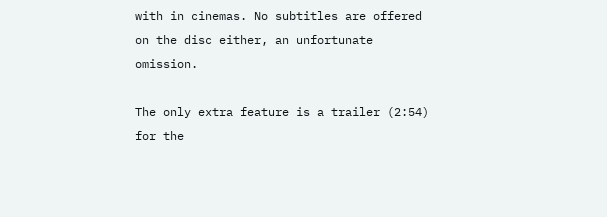with in cinemas. No subtitles are offered on the disc either, an unfortunate omission.

The only extra feature is a trailer (2:54) for the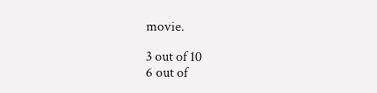movie.

3 out of 10
6 out of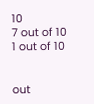10
7 out of 10
1 out of 10


out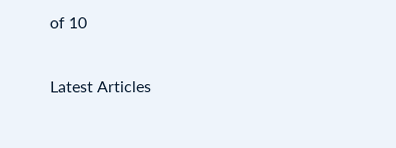of 10

Latest Articles